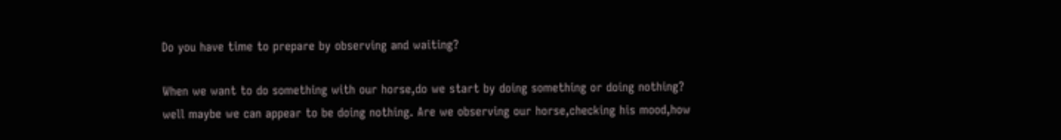Do you have time to prepare by observing and waiting?

When we want to do something with our horse,do we start by doing something or doing nothing? well maybe we can appear to be doing nothing. Are we observing our horse,checking his mood,how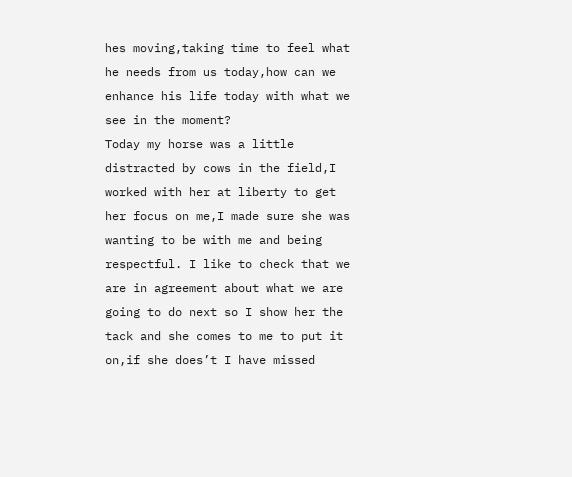hes moving,taking time to feel what he needs from us today,how can we enhance his life today with what we see in the moment?
Today my horse was a little distracted by cows in the field,I worked with her at liberty to get her focus on me,I made sure she was wanting to be with me and being respectful. I like to check that we are in agreement about what we are going to do next so I show her the tack and she comes to me to put it on,if she does’t I have missed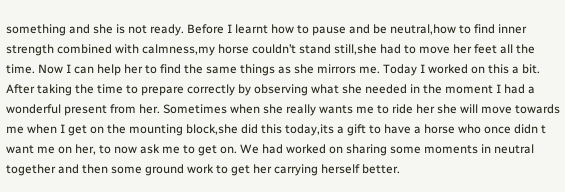something and she is not ready. Before I learnt how to pause and be neutral,how to find inner strength combined with calmness,my horse couldn’t stand still,she had to move her feet all the time. Now I can help her to find the same things as she mirrors me. Today I worked on this a bit. After taking the time to prepare correctly by observing what she needed in the moment I had a wonderful present from her. Sometimes when she really wants me to ride her she will move towards me when I get on the mounting block,she did this today,its a gift to have a horse who once didn t want me on her, to now ask me to get on. We had worked on sharing some moments in neutral together and then some ground work to get her carrying herself better.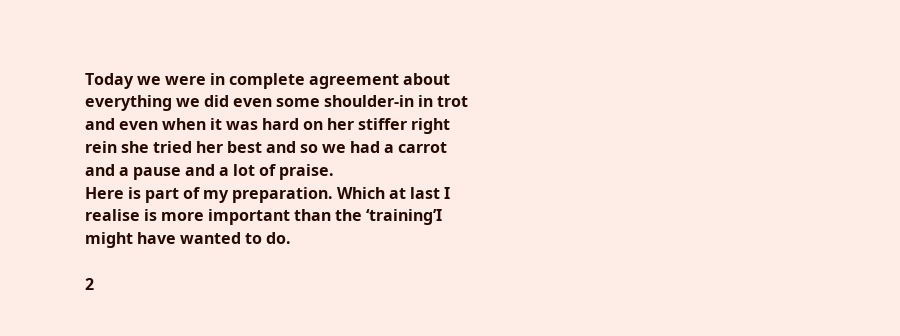Today we were in complete agreement about everything we did even some shoulder-in in trot and even when it was hard on her stiffer right rein she tried her best and so we had a carrot and a pause and a lot of praise.
Here is part of my preparation. Which at last I realise is more important than the ‘training’I might have wanted to do.

2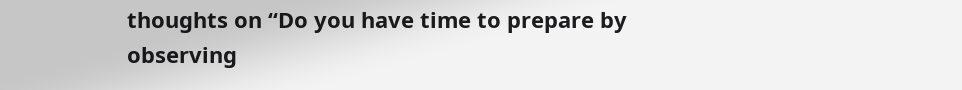thoughts on “Do you have time to prepare by observing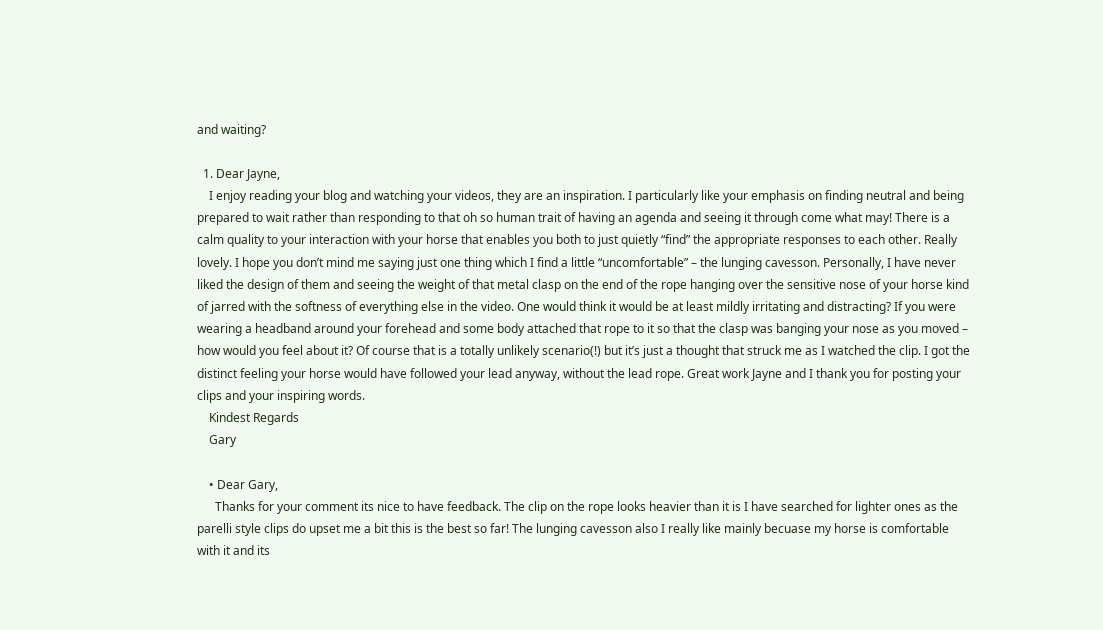and waiting?

  1. Dear Jayne,
    I enjoy reading your blog and watching your videos, they are an inspiration. I particularly like your emphasis on finding neutral and being prepared to wait rather than responding to that oh so human trait of having an agenda and seeing it through come what may! There is a calm quality to your interaction with your horse that enables you both to just quietly “find” the appropriate responses to each other. Really lovely. I hope you don’t mind me saying just one thing which I find a little “uncomfortable” – the lunging cavesson. Personally, I have never liked the design of them and seeing the weight of that metal clasp on the end of the rope hanging over the sensitive nose of your horse kind of jarred with the softness of everything else in the video. One would think it would be at least mildly irritating and distracting? If you were wearing a headband around your forehead and some body attached that rope to it so that the clasp was banging your nose as you moved – how would you feel about it? Of course that is a totally unlikely scenario(!) but it’s just a thought that struck me as I watched the clip. I got the distinct feeling your horse would have followed your lead anyway, without the lead rope. Great work Jayne and I thank you for posting your clips and your inspiring words.
    Kindest Regards
    Gary

    • Dear Gary,
      Thanks for your comment its nice to have feedback. The clip on the rope looks heavier than it is I have searched for lighter ones as the parelli style clips do upset me a bit this is the best so far! The lunging cavesson also I really like mainly becuase my horse is comfortable with it and its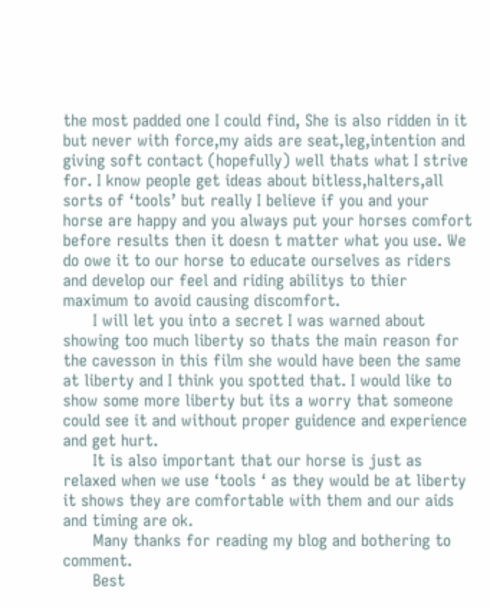the most padded one I could find, She is also ridden in it but never with force,my aids are seat,leg,intention and giving soft contact (hopefully) well thats what I strive for. I know people get ideas about bitless,halters,all sorts of ‘tools’ but really I believe if you and your horse are happy and you always put your horses comfort before results then it doesn t matter what you use. We do owe it to our horse to educate ourselves as riders and develop our feel and riding abilitys to thier maximum to avoid causing discomfort.
      I will let you into a secret I was warned about showing too much liberty so thats the main reason for the cavesson in this film she would have been the same at liberty and I think you spotted that. I would like to show some more liberty but its a worry that someone could see it and without proper guidence and experience and get hurt.
      It is also important that our horse is just as relaxed when we use ‘tools ‘ as they would be at liberty it shows they are comfortable with them and our aids and timing are ok.
      Many thanks for reading my blog and bothering to comment.
      Best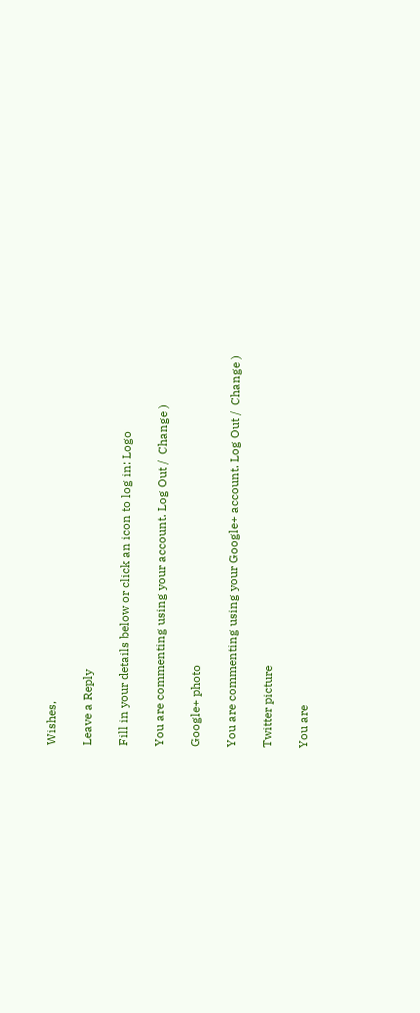Wishes,

Leave a Reply

Fill in your details below or click an icon to log in: Logo

You are commenting using your account. Log Out /  Change )

Google+ photo

You are commenting using your Google+ account. Log Out /  Change )

Twitter picture

You are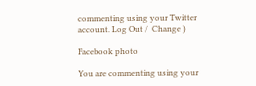commenting using your Twitter account. Log Out /  Change )

Facebook photo

You are commenting using your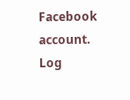Facebook account. Log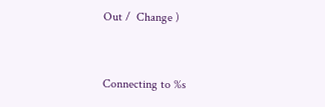Out /  Change )


Connecting to %s